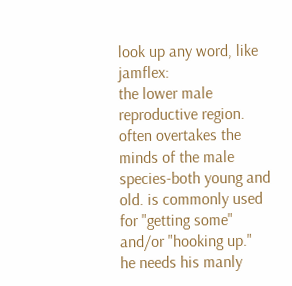look up any word, like jamflex:
the lower male reproductive region. often overtakes the minds of the male species-both young and old. is commonly used for "getting some" and/or "hooking up."
he needs his manly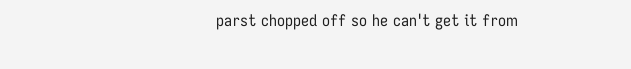parst chopped off so he can't get it from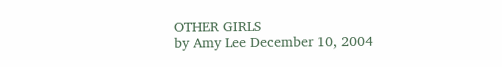OTHER GIRLS
by Amy Lee December 10, 2004